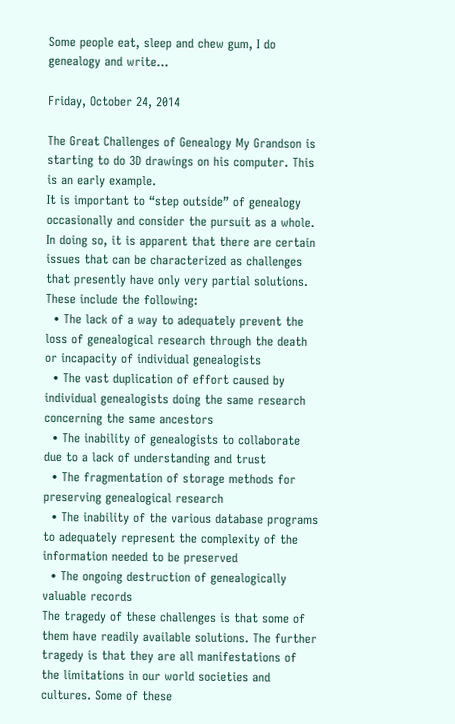Some people eat, sleep and chew gum, I do genealogy and write...

Friday, October 24, 2014

The Great Challenges of Genealogy My Grandson is starting to do 3D drawings on his computer. This is an early example.
It is important to “step outside” of genealogy occasionally and consider the pursuit as a whole. In doing so, it is apparent that there are certain issues that can be characterized as challenges that presently have only very partial solutions. These include the following:
  • The lack of a way to adequately prevent the loss of genealogical research through the death or incapacity of individual genealogists
  • The vast duplication of effort caused by individual genealogists doing the same research concerning the same ancestors
  • The inability of genealogists to collaborate due to a lack of understanding and trust
  • The fragmentation of storage methods for preserving genealogical research
  • The inability of the various database programs to adequately represent the complexity of the information needed to be preserved
  • The ongoing destruction of genealogically valuable records
The tragedy of these challenges is that some of them have readily available solutions. The further tragedy is that they are all manifestations of the limitations in our world societies and cultures. Some of these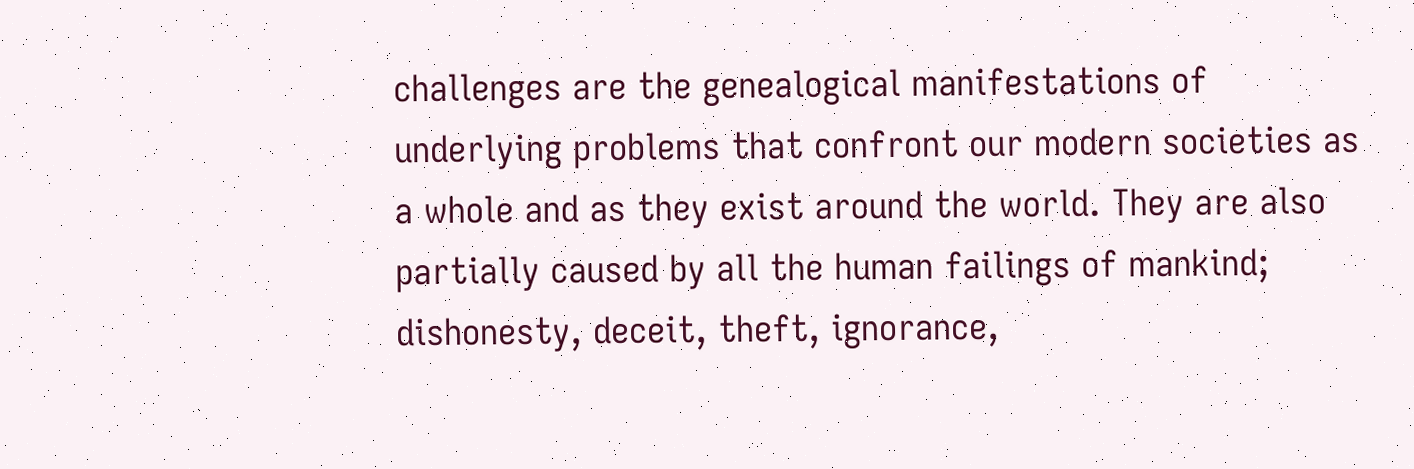challenges are the genealogical manifestations of underlying problems that confront our modern societies as a whole and as they exist around the world. They are also partially caused by all the human failings of mankind; dishonesty, deceit, theft, ignorance,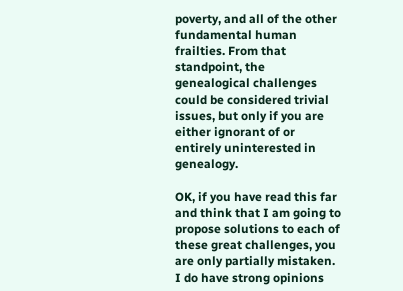poverty, and all of the other fundamental human frailties. From that standpoint, the genealogical challenges could be considered trivial issues, but only if you are either ignorant of or entirely uninterested in genealogy.

OK, if you have read this far and think that I am going to propose solutions to each of these great challenges, you are only partially mistaken. I do have strong opinions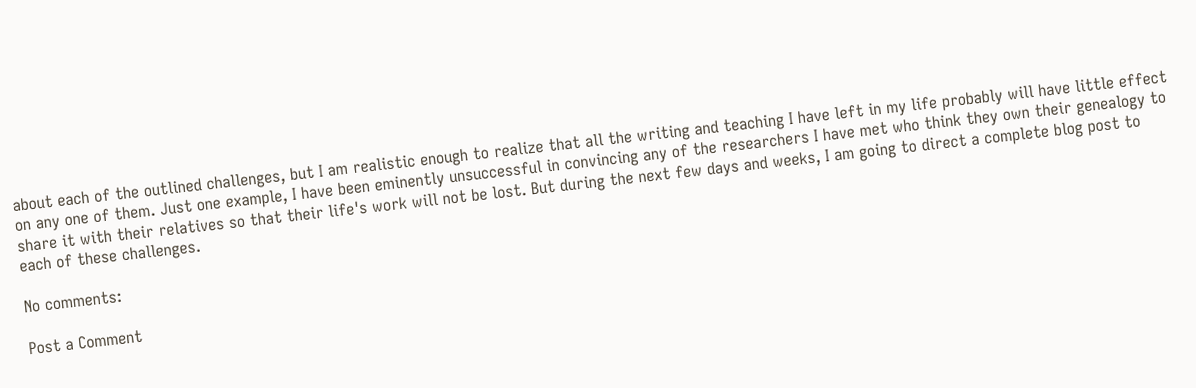about each of the outlined challenges, but I am realistic enough to realize that all the writing and teaching I have left in my life probably will have little effect on any one of them. Just one example, I have been eminently unsuccessful in convincing any of the researchers I have met who think they own their genealogy to share it with their relatives so that their life's work will not be lost. But during the next few days and weeks, I am going to direct a complete blog post to each of these challenges.

No comments:

Post a Comment